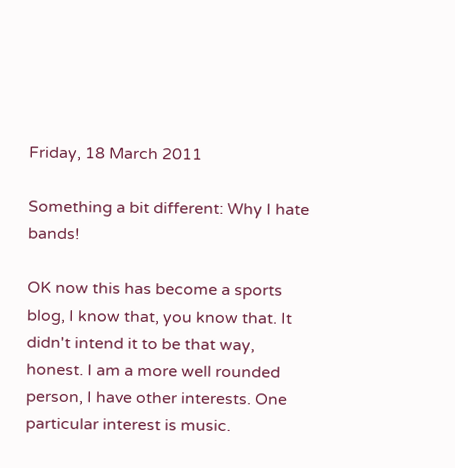Friday, 18 March 2011

Something a bit different: Why I hate bands!

OK now this has become a sports blog, I know that, you know that. It didn't intend it to be that way, honest. I am a more well rounded person, I have other interests. One particular interest is music.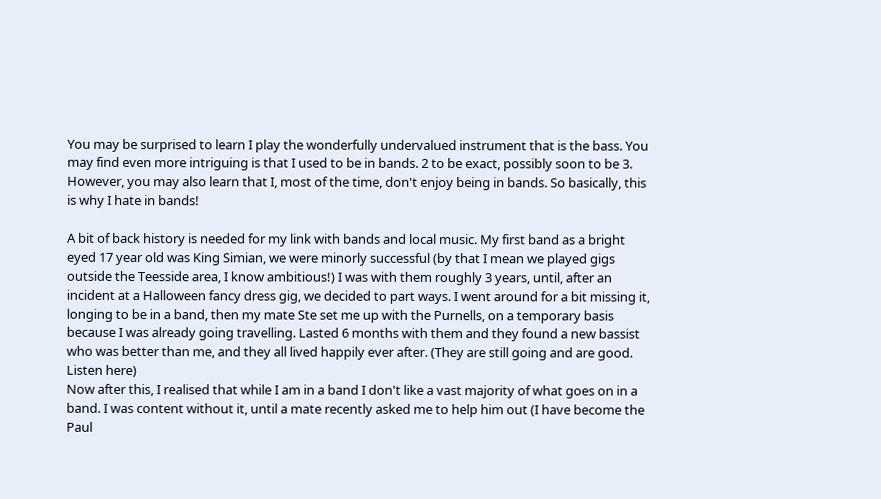You may be surprised to learn I play the wonderfully undervalued instrument that is the bass. You may find even more intriguing is that I used to be in bands. 2 to be exact, possibly soon to be 3.
However, you may also learn that I, most of the time, don't enjoy being in bands. So basically, this is why I hate in bands!

A bit of back history is needed for my link with bands and local music. My first band as a bright eyed 17 year old was King Simian, we were minorly successful (by that I mean we played gigs outside the Teesside area, I know ambitious!) I was with them roughly 3 years, until, after an incident at a Halloween fancy dress gig, we decided to part ways. I went around for a bit missing it, longing to be in a band, then my mate Ste set me up with the Purnells, on a temporary basis because I was already going travelling. Lasted 6 months with them and they found a new bassist who was better than me, and they all lived happily ever after. (They are still going and are good. Listen here)
Now after this, I realised that while I am in a band I don't like a vast majority of what goes on in a band. I was content without it, until a mate recently asked me to help him out (I have become the Paul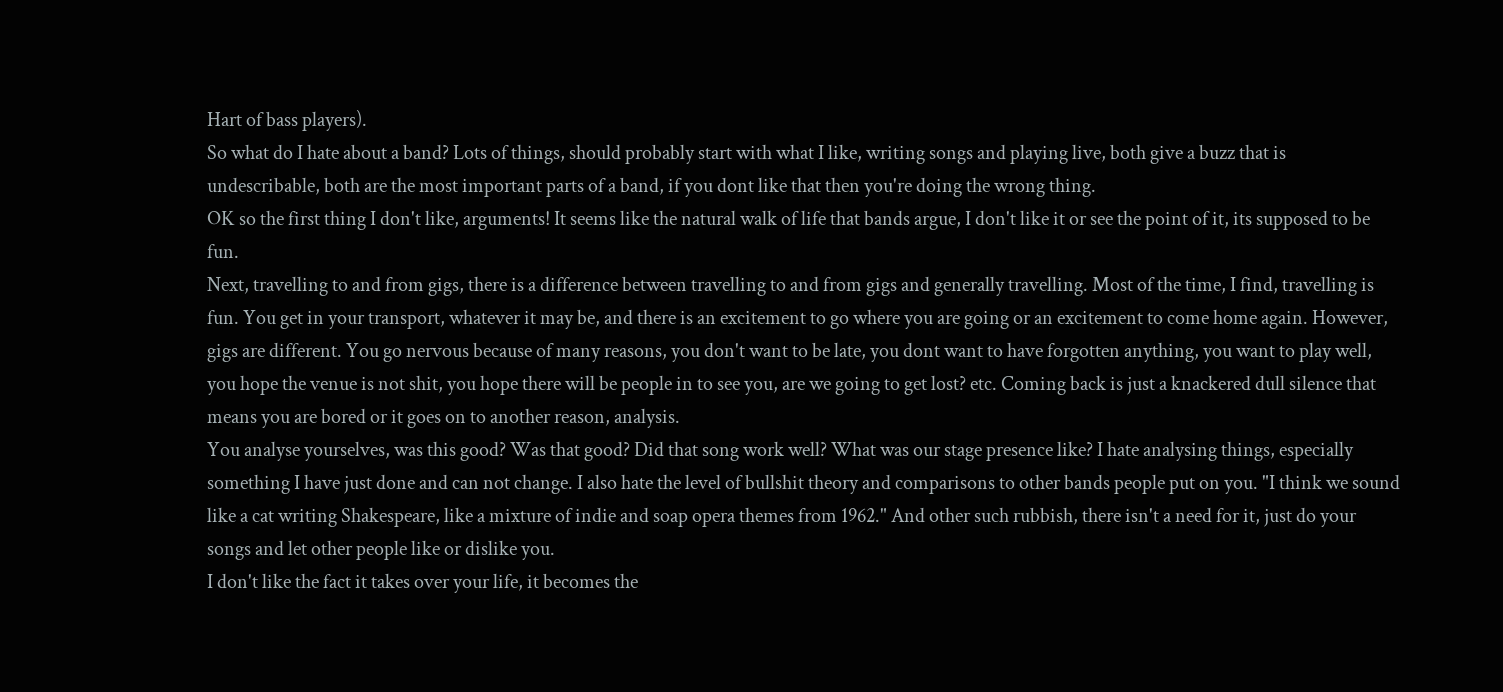Hart of bass players).
So what do I hate about a band? Lots of things, should probably start with what I like, writing songs and playing live, both give a buzz that is undescribable, both are the most important parts of a band, if you dont like that then you're doing the wrong thing.
OK so the first thing I don't like, arguments! It seems like the natural walk of life that bands argue, I don't like it or see the point of it, its supposed to be fun.
Next, travelling to and from gigs, there is a difference between travelling to and from gigs and generally travelling. Most of the time, I find, travelling is fun. You get in your transport, whatever it may be, and there is an excitement to go where you are going or an excitement to come home again. However, gigs are different. You go nervous because of many reasons, you don't want to be late, you dont want to have forgotten anything, you want to play well, you hope the venue is not shit, you hope there will be people in to see you, are we going to get lost? etc. Coming back is just a knackered dull silence that means you are bored or it goes on to another reason, analysis.
You analyse yourselves, was this good? Was that good? Did that song work well? What was our stage presence like? I hate analysing things, especially something I have just done and can not change. I also hate the level of bullshit theory and comparisons to other bands people put on you. "I think we sound like a cat writing Shakespeare, like a mixture of indie and soap opera themes from 1962." And other such rubbish, there isn't a need for it, just do your songs and let other people like or dislike you.
I don't like the fact it takes over your life, it becomes the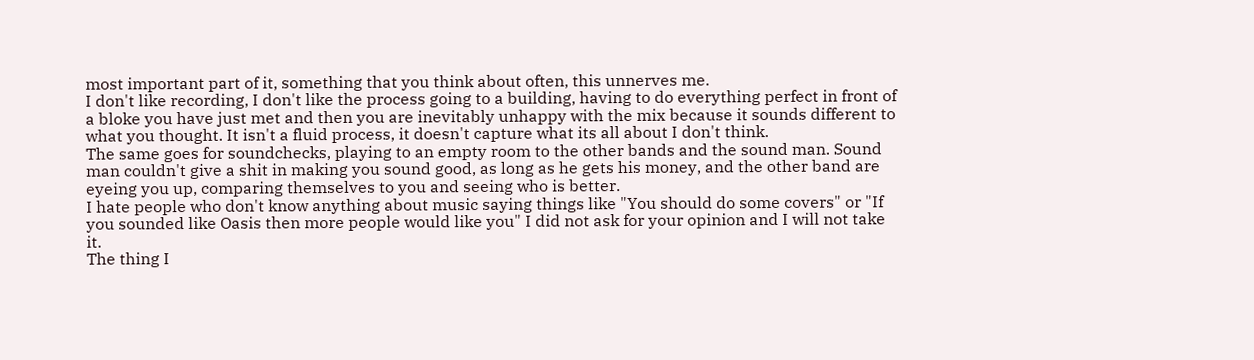most important part of it, something that you think about often, this unnerves me.
I don't like recording, I don't like the process going to a building, having to do everything perfect in front of a bloke you have just met and then you are inevitably unhappy with the mix because it sounds different to what you thought. It isn't a fluid process, it doesn't capture what its all about I don't think.
The same goes for soundchecks, playing to an empty room to the other bands and the sound man. Sound man couldn't give a shit in making you sound good, as long as he gets his money, and the other band are eyeing you up, comparing themselves to you and seeing who is better.
I hate people who don't know anything about music saying things like "You should do some covers" or "If you sounded like Oasis then more people would like you" I did not ask for your opinion and I will not take it.
The thing I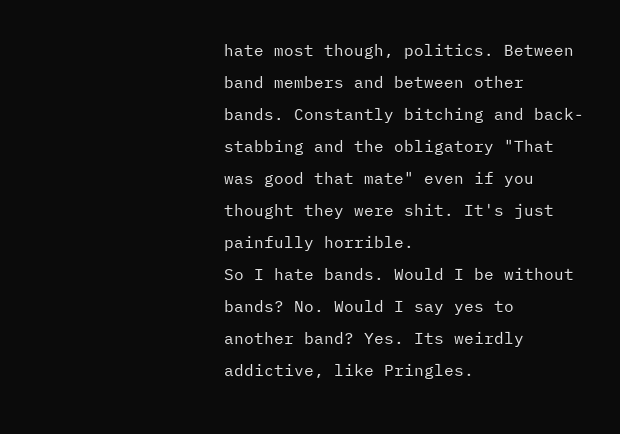hate most though, politics. Between band members and between other bands. Constantly bitching and back-stabbing and the obligatory "That was good that mate" even if you thought they were shit. It's just painfully horrible.
So I hate bands. Would I be without bands? No. Would I say yes to another band? Yes. Its weirdly addictive, like Pringles.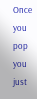Once you pop you just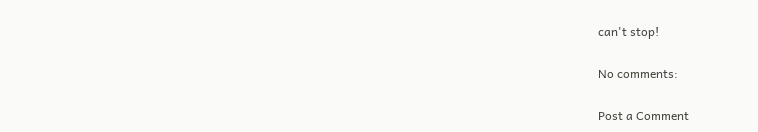can't stop!

No comments:

Post a Comment